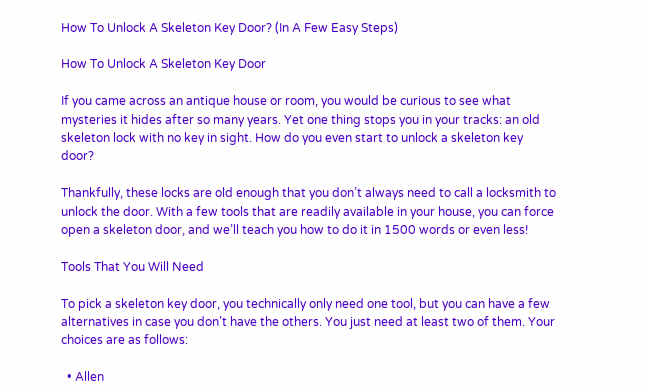How To Unlock A Skeleton Key Door? (In A Few Easy Steps)

How To Unlock A Skeleton Key Door

If you came across an antique house or room, you would be curious to see what mysteries it hides after so many years. Yet one thing stops you in your tracks: an old skeleton lock with no key in sight. How do you even start to unlock a skeleton key door?

Thankfully, these locks are old enough that you don’t always need to call a locksmith to unlock the door. With a few tools that are readily available in your house, you can force open a skeleton door, and we’ll teach you how to do it in 1500 words or even less!

Tools That You Will Need

To pick a skeleton key door, you technically only need one tool, but you can have a few alternatives in case you don’t have the others. You just need at least two of them. Your choices are as follows:

  • Allen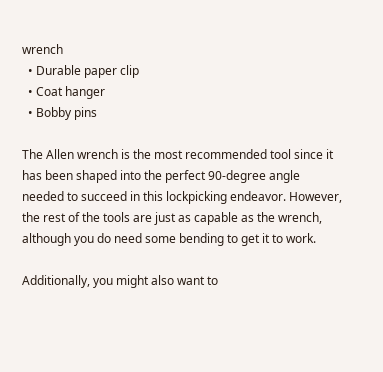wrench
  • Durable paper clip
  • Coat hanger
  • Bobby pins

The Allen wrench is the most recommended tool since it has been shaped into the perfect 90-degree angle needed to succeed in this lockpicking endeavor. However, the rest of the tools are just as capable as the wrench, although you do need some bending to get it to work.

Additionally, you might also want to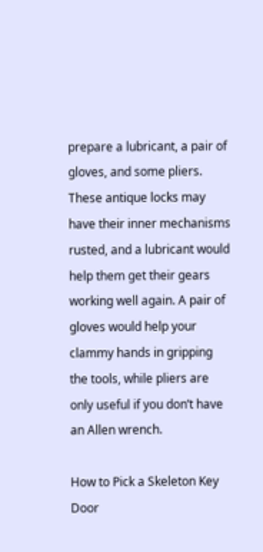prepare a lubricant, a pair of gloves, and some pliers. These antique locks may have their inner mechanisms rusted, and a lubricant would help them get their gears working well again. A pair of gloves would help your clammy hands in gripping the tools, while pliers are only useful if you don’t have an Allen wrench.

How to Pick a Skeleton Key Door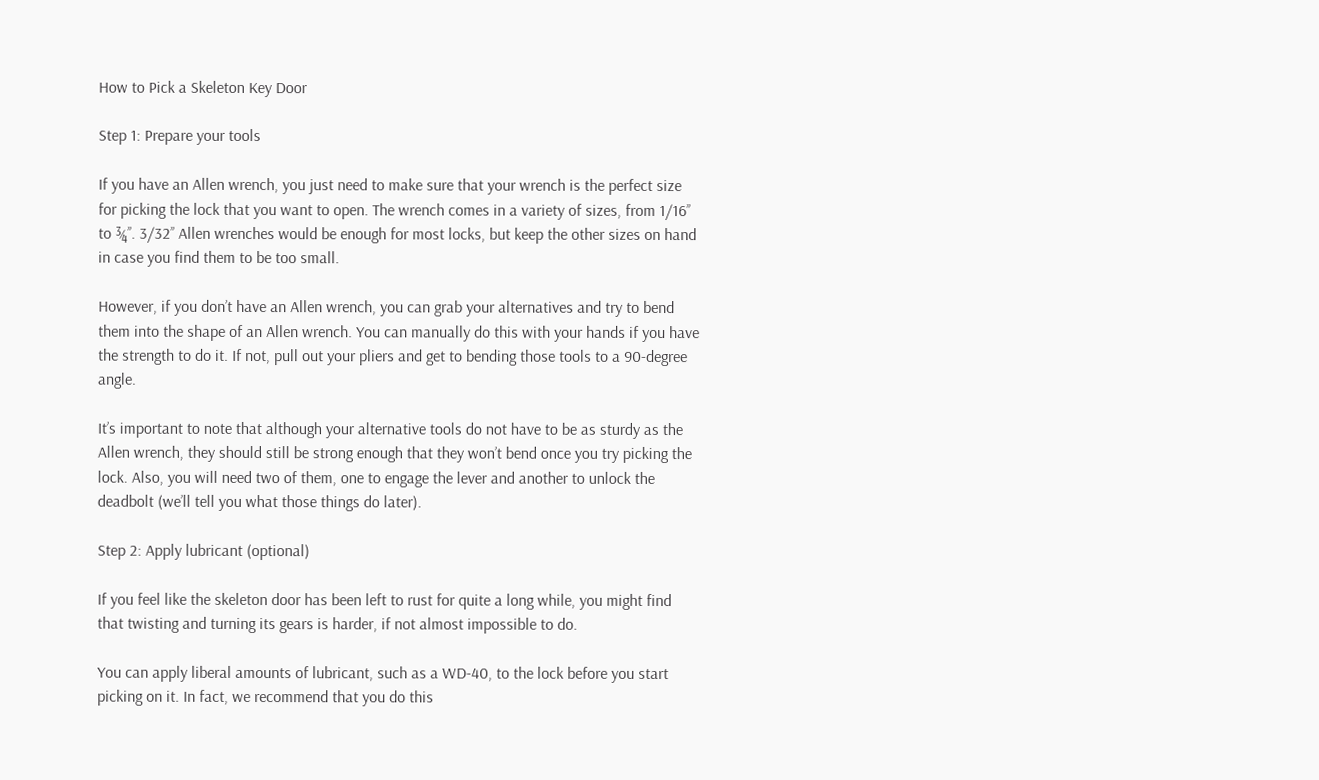How to Pick a Skeleton Key Door

Step 1: Prepare your tools

If you have an Allen wrench, you just need to make sure that your wrench is the perfect size for picking the lock that you want to open. The wrench comes in a variety of sizes, from 1/16’’ to ¾’’. 3/32’’ Allen wrenches would be enough for most locks, but keep the other sizes on hand in case you find them to be too small.

However, if you don’t have an Allen wrench, you can grab your alternatives and try to bend them into the shape of an Allen wrench. You can manually do this with your hands if you have the strength to do it. If not, pull out your pliers and get to bending those tools to a 90-degree angle.

It’s important to note that although your alternative tools do not have to be as sturdy as the Allen wrench, they should still be strong enough that they won’t bend once you try picking the lock. Also, you will need two of them, one to engage the lever and another to unlock the deadbolt (we’ll tell you what those things do later).

Step 2: Apply lubricant (optional)

If you feel like the skeleton door has been left to rust for quite a long while, you might find that twisting and turning its gears is harder, if not almost impossible to do.

You can apply liberal amounts of lubricant, such as a WD-40, to the lock before you start picking on it. In fact, we recommend that you do this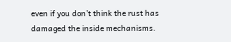even if you don’t think the rust has damaged the inside mechanisms.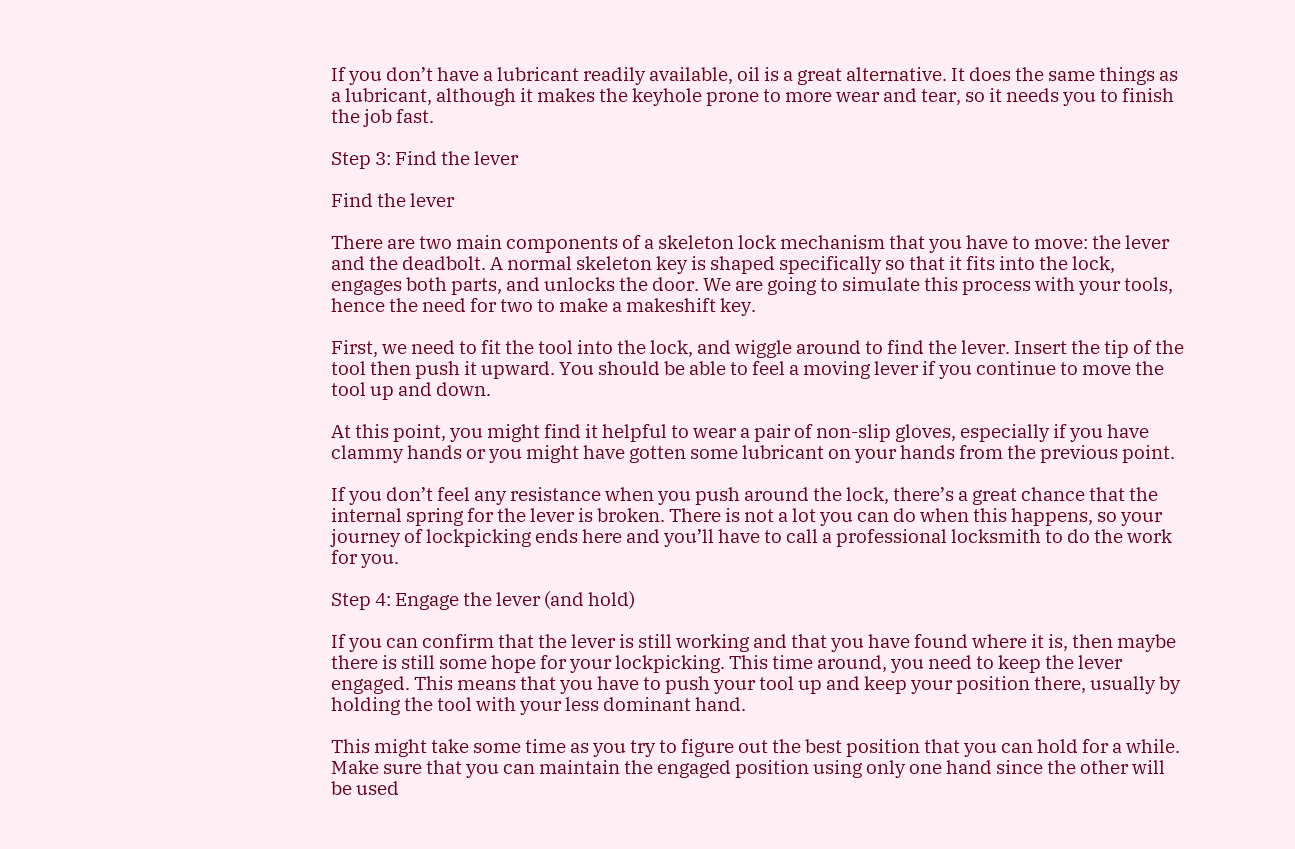If you don’t have a lubricant readily available, oil is a great alternative. It does the same things as a lubricant, although it makes the keyhole prone to more wear and tear, so it needs you to finish the job fast.

Step 3: Find the lever

Find the lever

There are two main components of a skeleton lock mechanism that you have to move: the lever and the deadbolt. A normal skeleton key is shaped specifically so that it fits into the lock, engages both parts, and unlocks the door. We are going to simulate this process with your tools, hence the need for two to make a makeshift key.

First, we need to fit the tool into the lock, and wiggle around to find the lever. Insert the tip of the tool then push it upward. You should be able to feel a moving lever if you continue to move the tool up and down.

At this point, you might find it helpful to wear a pair of non-slip gloves, especially if you have clammy hands or you might have gotten some lubricant on your hands from the previous point.

If you don’t feel any resistance when you push around the lock, there’s a great chance that the internal spring for the lever is broken. There is not a lot you can do when this happens, so your journey of lockpicking ends here and you’ll have to call a professional locksmith to do the work for you.

Step 4: Engage the lever (and hold)

If you can confirm that the lever is still working and that you have found where it is, then maybe there is still some hope for your lockpicking. This time around, you need to keep the lever engaged. This means that you have to push your tool up and keep your position there, usually by holding the tool with your less dominant hand.

This might take some time as you try to figure out the best position that you can hold for a while. Make sure that you can maintain the engaged position using only one hand since the other will be used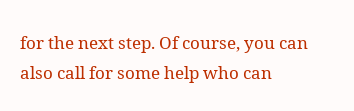for the next step. Of course, you can also call for some help who can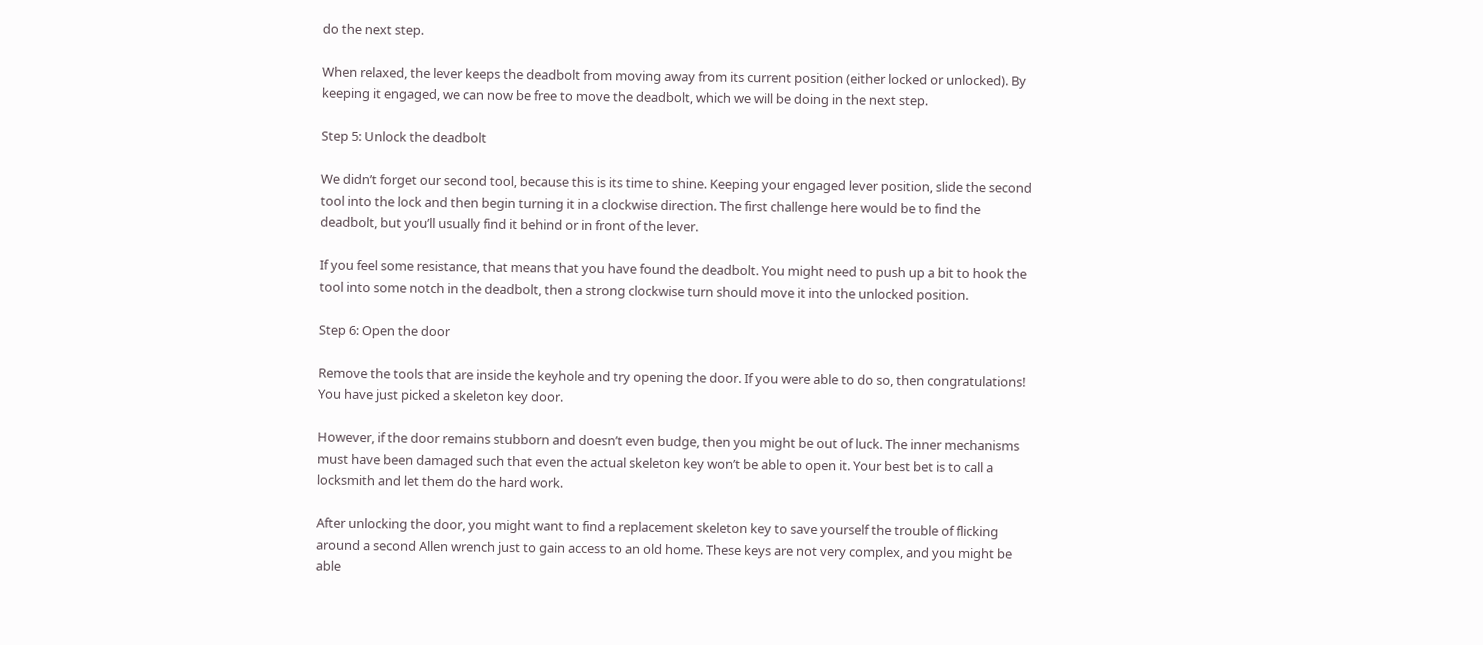do the next step.

When relaxed, the lever keeps the deadbolt from moving away from its current position (either locked or unlocked). By keeping it engaged, we can now be free to move the deadbolt, which we will be doing in the next step.

Step 5: Unlock the deadbolt

We didn’t forget our second tool, because this is its time to shine. Keeping your engaged lever position, slide the second tool into the lock and then begin turning it in a clockwise direction. The first challenge here would be to find the deadbolt, but you’ll usually find it behind or in front of the lever.

If you feel some resistance, that means that you have found the deadbolt. You might need to push up a bit to hook the tool into some notch in the deadbolt, then a strong clockwise turn should move it into the unlocked position.

Step 6: Open the door

Remove the tools that are inside the keyhole and try opening the door. If you were able to do so, then congratulations! You have just picked a skeleton key door.

However, if the door remains stubborn and doesn’t even budge, then you might be out of luck. The inner mechanisms must have been damaged such that even the actual skeleton key won’t be able to open it. Your best bet is to call a locksmith and let them do the hard work.

After unlocking the door, you might want to find a replacement skeleton key to save yourself the trouble of flicking around a second Allen wrench just to gain access to an old home. These keys are not very complex, and you might be able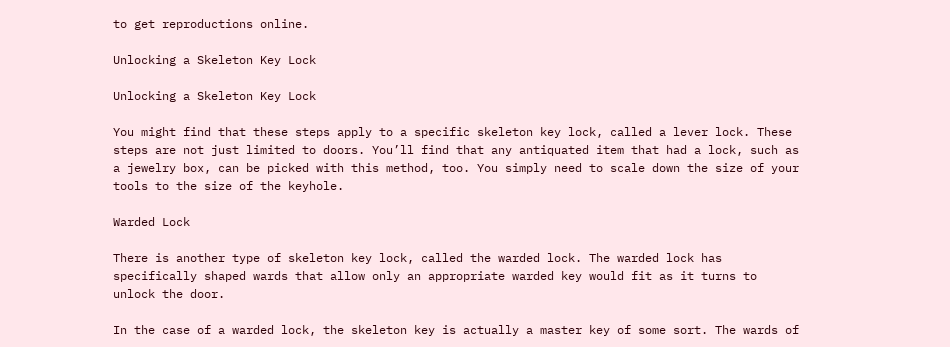to get reproductions online.

Unlocking a Skeleton Key Lock

Unlocking a Skeleton Key Lock

You might find that these steps apply to a specific skeleton key lock, called a lever lock. These steps are not just limited to doors. You’ll find that any antiquated item that had a lock, such as a jewelry box, can be picked with this method, too. You simply need to scale down the size of your tools to the size of the keyhole.

Warded Lock

There is another type of skeleton key lock, called the warded lock. The warded lock has specifically shaped wards that allow only an appropriate warded key would fit as it turns to unlock the door.

In the case of a warded lock, the skeleton key is actually a master key of some sort. The wards of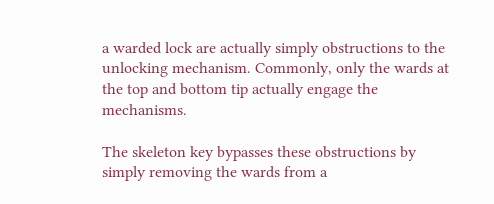a warded lock are actually simply obstructions to the unlocking mechanism. Commonly, only the wards at the top and bottom tip actually engage the mechanisms.

The skeleton key bypasses these obstructions by simply removing the wards from a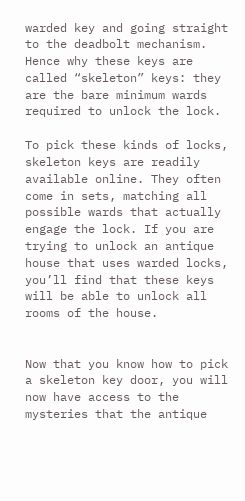warded key and going straight to the deadbolt mechanism. Hence why these keys are called “skeleton” keys: they are the bare minimum wards required to unlock the lock.

To pick these kinds of locks, skeleton keys are readily available online. They often come in sets, matching all possible wards that actually engage the lock. If you are trying to unlock an antique house that uses warded locks, you’ll find that these keys will be able to unlock all rooms of the house.


Now that you know how to pick a skeleton key door, you will now have access to the mysteries that the antique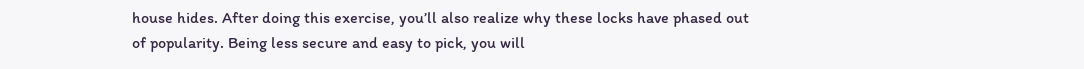house hides. After doing this exercise, you’ll also realize why these locks have phased out of popularity. Being less secure and easy to pick, you will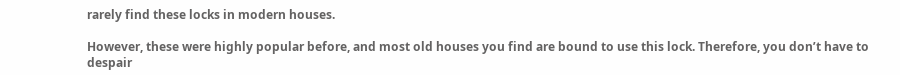rarely find these locks in modern houses.

However, these were highly popular before, and most old houses you find are bound to use this lock. Therefore, you don’t have to despair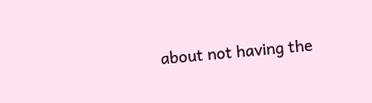about not having the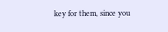key for them, since you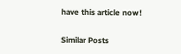have this article now!

Similar Posts